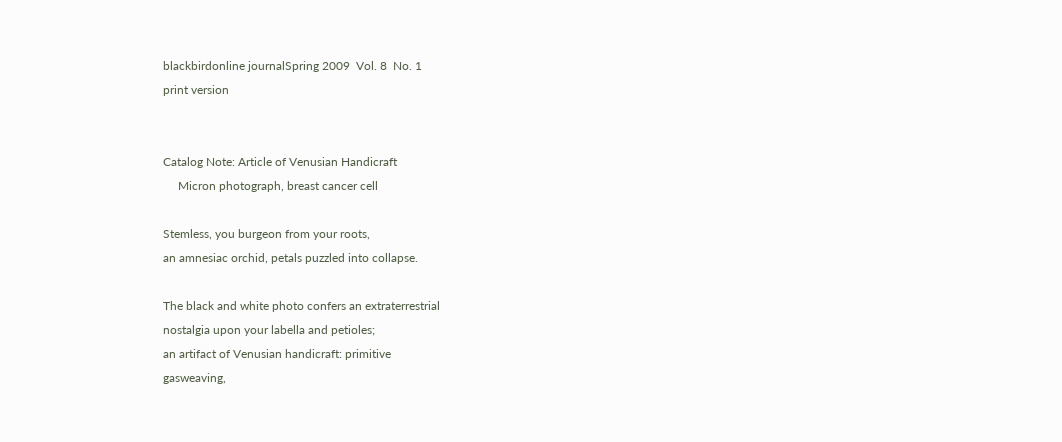blackbirdonline journalSpring 2009  Vol. 8  No. 1
print version


Catalog Note: Article of Venusian Handicraft
     Micron photograph, breast cancer cell

Stemless, you burgeon from your roots,
an amnesiac orchid, petals puzzled into collapse.

The black and white photo confers an extraterrestrial
nostalgia upon your labella and petioles;
an artifact of Venusian handicraft: primitive
gasweaving,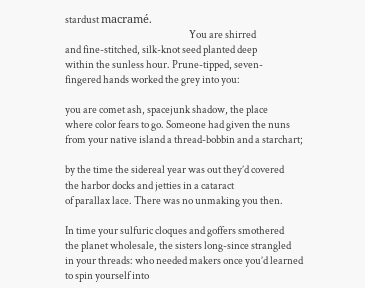stardust macramé.
                                                              You are shirred
and fine-stitched, silk-knot seed planted deep
within the sunless hour. Prune-tipped, seven-
fingered hands worked the grey into you:

you are comet ash, spacejunk shadow, the place
where color fears to go. Someone had given the nuns
from your native island a thread-bobbin and a starchart;

by the time the sidereal year was out they’d covered
the harbor docks and jetties in a cataract
of parallax lace. There was no unmaking you then.

In time your sulfuric cloques and goffers smothered
the planet wholesale, the sisters long-since strangled
in your threads: who needed makers once you’d learned
to spin yourself into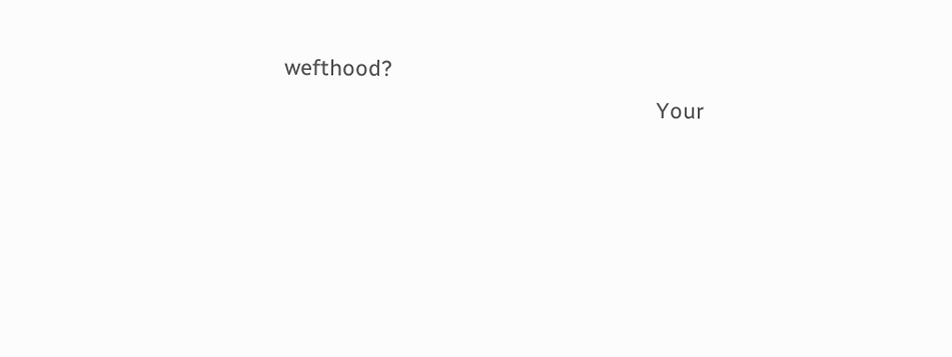wefthood?
                                                              Your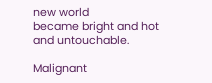new world
became bright and hot and untouchable.

Malignant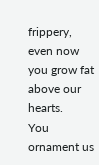frippery, even now you grow fat above our hearts.
You ornament us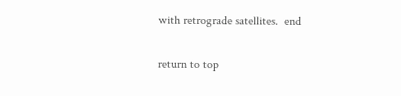with retrograde satellites.  end

return to top